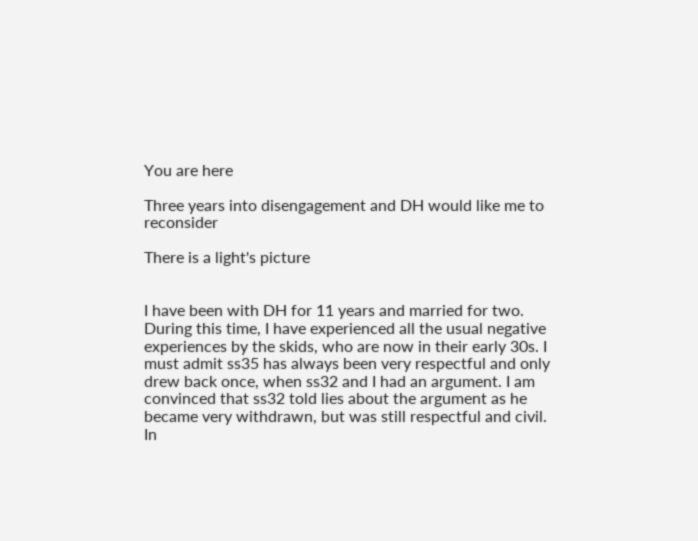You are here

Three years into disengagement and DH would like me to reconsider

There is a light's picture


I have been with DH for 11 years and married for two. During this time, I have experienced all the usual negative experiences by the skids, who are now in their early 30s. I must admit ss35 has always been very respectful and only drew back once, when ss32 and I had an argument. I am convinced that ss32 told lies about the argument as he became very withdrawn, but was still respectful and civil. In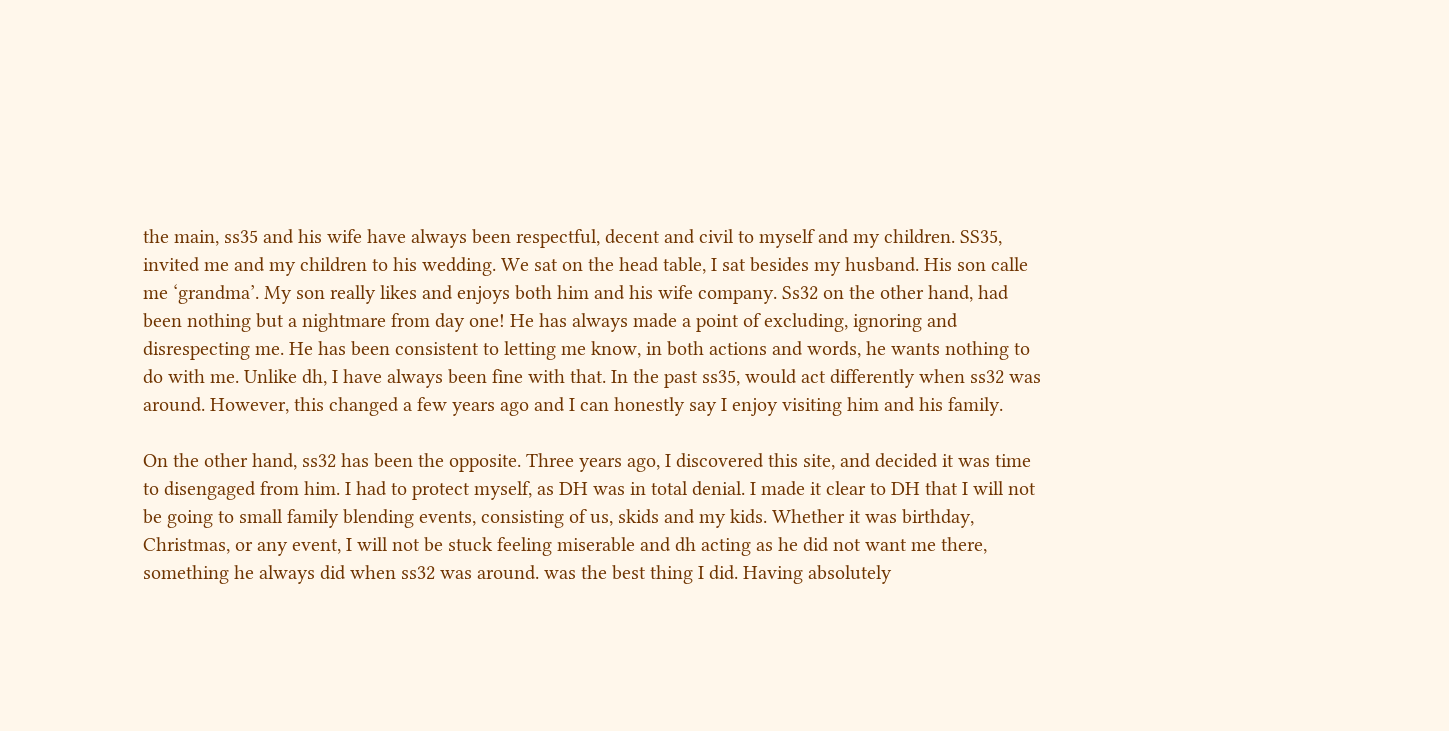the main, ss35 and his wife have always been respectful, decent and civil to myself and my children. SS35, invited me and my children to his wedding. We sat on the head table, I sat besides my husband. His son calle me ‘grandma’. My son really likes and enjoys both him and his wife company. Ss32 on the other hand, had been nothing but a nightmare from day one! He has always made a point of excluding, ignoring and disrespecting me. He has been consistent to letting me know, in both actions and words, he wants nothing to do with me. Unlike dh, I have always been fine with that. In the past ss35, would act differently when ss32 was around. However, this changed a few years ago and I can honestly say I enjoy visiting him and his family.

On the other hand, ss32 has been the opposite. Three years ago, I discovered this site, and decided it was time to disengaged from him. I had to protect myself, as DH was in total denial. I made it clear to DH that I will not be going to small family blending events, consisting of us, skids and my kids. Whether it was birthday, Christmas, or any event, I will not be stuck feeling miserable and dh acting as he did not want me there, something he always did when ss32 was around. was the best thing I did. Having absolutely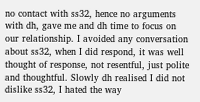no contact with ss32, hence no arguments with dh, gave me and dh time to focus on our relationship. I avoided any conversation about ss32, when I did respond, it was well thought of response, not resentful, just polite and thoughtful. Slowly dh realised I did not dislike ss32, I hated the way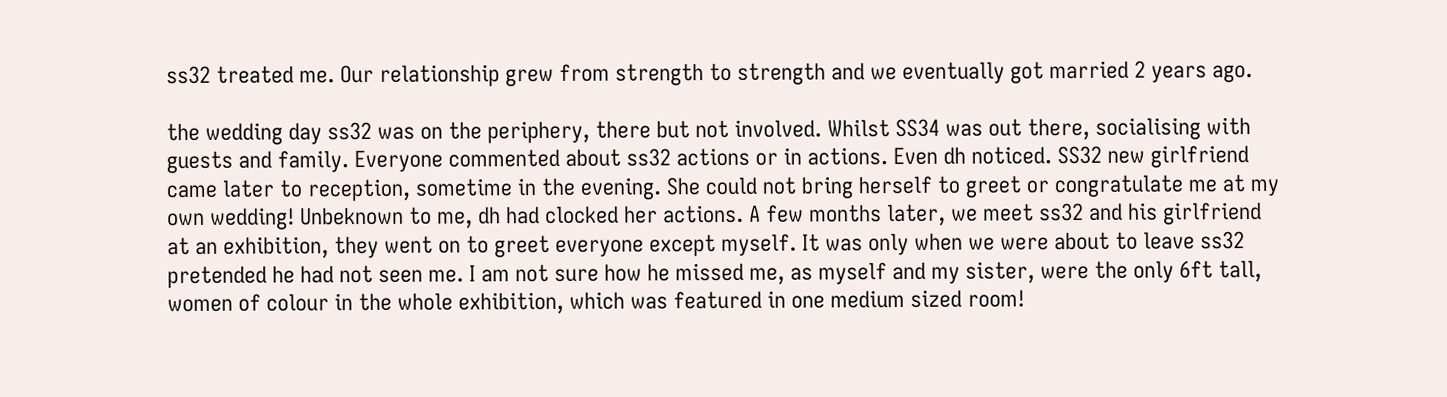ss32 treated me. Our relationship grew from strength to strength and we eventually got married 2 years ago.

the wedding day ss32 was on the periphery, there but not involved. Whilst SS34 was out there, socialising with guests and family. Everyone commented about ss32 actions or in actions. Even dh noticed. SS32 new girlfriend came later to reception, sometime in the evening. She could not bring herself to greet or congratulate me at my own wedding! Unbeknown to me, dh had clocked her actions. A few months later, we meet ss32 and his girlfriend at an exhibition, they went on to greet everyone except myself. It was only when we were about to leave ss32 pretended he had not seen me. I am not sure how he missed me, as myself and my sister, were the only 6ft tall, women of colour in the whole exhibition, which was featured in one medium sized room!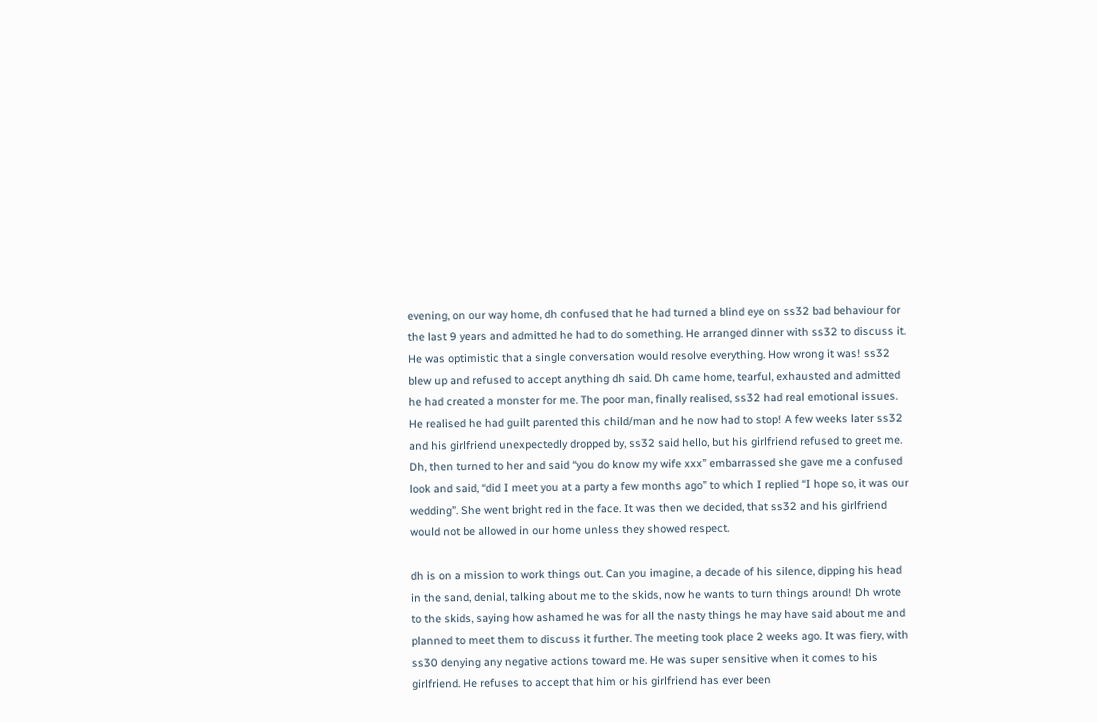evening, on our way home, dh confused that he had turned a blind eye on ss32 bad behaviour for the last 9 years and admitted he had to do something. He arranged dinner with ss32 to discuss it. He was optimistic that a single conversation would resolve everything. How wrong it was! ss32 blew up and refused to accept anything dh said. Dh came home, tearful, exhausted and admitted he had created a monster for me. The poor man, finally realised, ss32 had real emotional issues. He realised he had guilt parented this child/man and he now had to stop! A few weeks later ss32 and his girlfriend unexpectedly dropped by, ss32 said hello, but his girlfriend refused to greet me. Dh, then turned to her and said “you do know my wife xxx” embarrassed she gave me a confused look and said, “did I meet you at a party a few months ago” to which I replied “I hope so, it was our wedding”. She went bright red in the face. It was then we decided, that ss32 and his girlfriend would not be allowed in our home unless they showed respect.

dh is on a mission to work things out. Can you imagine, a decade of his silence, dipping his head in the sand, denial, talking about me to the skids, now he wants to turn things around! Dh wrote to the skids, saying how ashamed he was for all the nasty things he may have said about me and planned to meet them to discuss it further. The meeting took place 2 weeks ago. It was fiery, with ss30 denying any negative actions toward me. He was super sensitive when it comes to his girlfriend. He refuses to accept that him or his girlfriend has ever been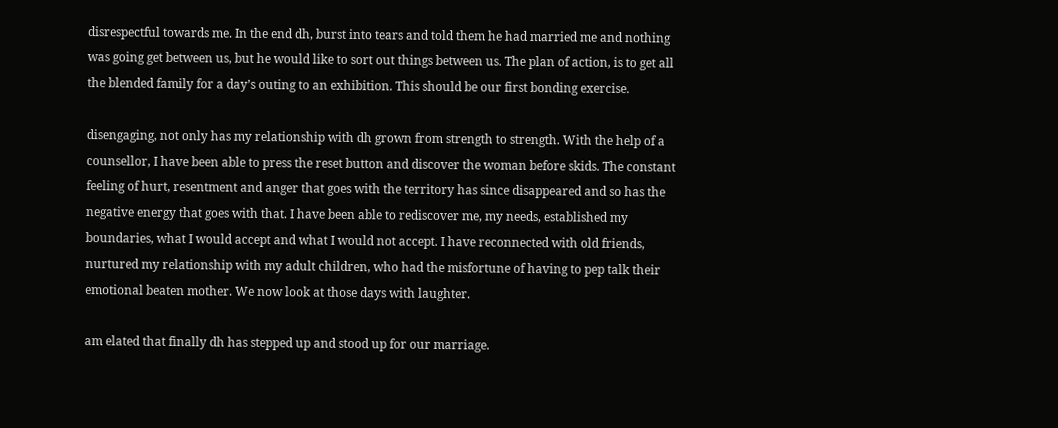disrespectful towards me. In the end dh, burst into tears and told them he had married me and nothing was going get between us, but he would like to sort out things between us. The plan of action, is to get all the blended family for a day’s outing to an exhibition. This should be our first bonding exercise.

disengaging, not only has my relationship with dh grown from strength to strength. With the help of a counsellor, I have been able to press the reset button and discover the woman before skids. The constant feeling of hurt, resentment and anger that goes with the territory has since disappeared and so has the negative energy that goes with that. I have been able to rediscover me, my needs, established my boundaries, what I would accept and what I would not accept. I have reconnected with old friends, nurtured my relationship with my adult children, who had the misfortune of having to pep talk their emotional beaten mother. We now look at those days with laughter.

am elated that finally dh has stepped up and stood up for our marriage.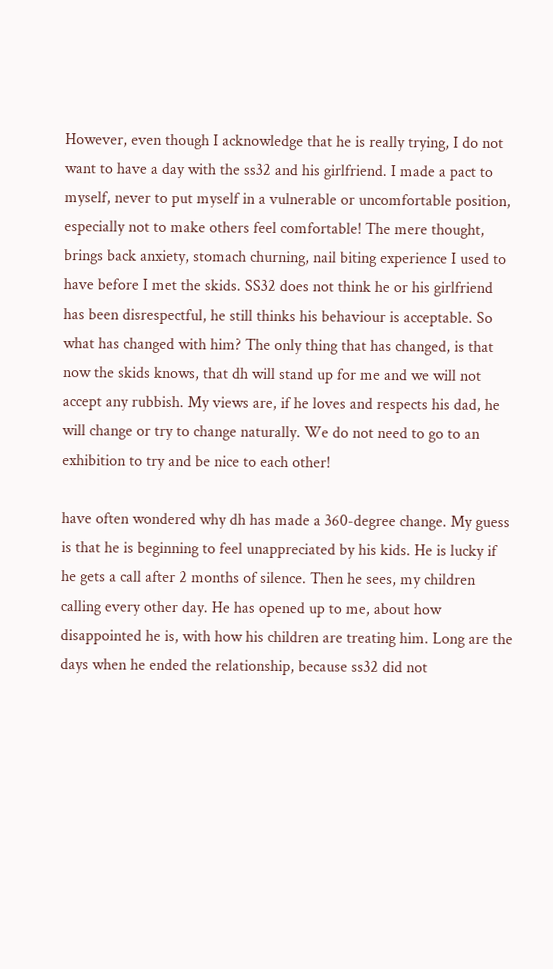However, even though I acknowledge that he is really trying, I do not want to have a day with the ss32 and his girlfriend. I made a pact to myself, never to put myself in a vulnerable or uncomfortable position, especially not to make others feel comfortable! The mere thought, brings back anxiety, stomach churning, nail biting experience I used to have before I met the skids. SS32 does not think he or his girlfriend has been disrespectful, he still thinks his behaviour is acceptable. So what has changed with him? The only thing that has changed, is that now the skids knows, that dh will stand up for me and we will not accept any rubbish. My views are, if he loves and respects his dad, he will change or try to change naturally. We do not need to go to an exhibition to try and be nice to each other!

have often wondered why dh has made a 360-degree change. My guess is that he is beginning to feel unappreciated by his kids. He is lucky if he gets a call after 2 months of silence. Then he sees, my children calling every other day. He has opened up to me, about how disappointed he is, with how his children are treating him. Long are the days when he ended the relationship, because ss32 did not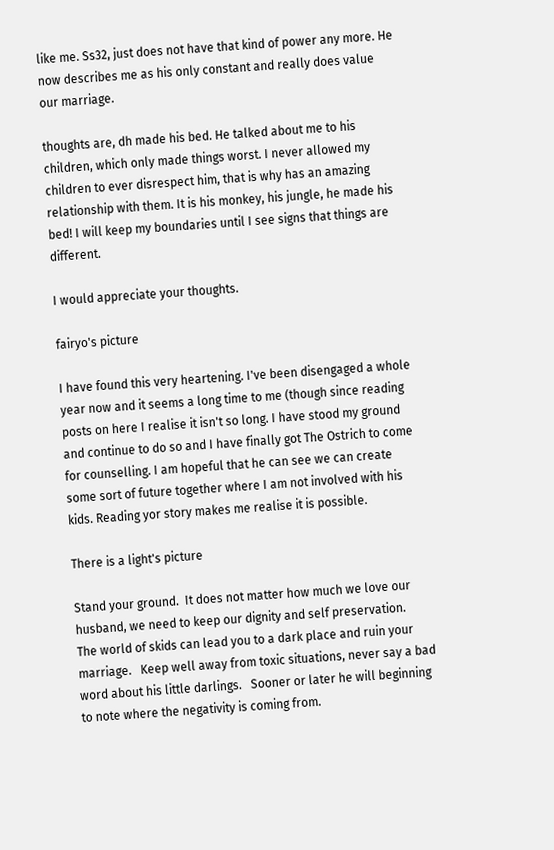like me. Ss32, just does not have that kind of power any more. He now describes me as his only constant and really does value our marriage.

thoughts are, dh made his bed. He talked about me to his children, which only made things worst. I never allowed my children to ever disrespect him, that is why has an amazing relationship with them. It is his monkey, his jungle, he made his bed! I will keep my boundaries until I see signs that things are different.

I would appreciate your thoughts.

fairyo's picture

I have found this very heartening. I've been disengaged a whole year now and it seems a long time to me (though since reading posts on here I realise it isn't so long. I have stood my ground and continue to do so and I have finally got The Ostrich to come for counselling. I am hopeful that he can see we can create some sort of future together where I am not involved with his kids. Reading yor story makes me realise it is possible.

There is a light's picture

Stand your ground.  It does not matter how much we love our husband, we need to keep our dignity and self preservation.   The world of skids can lead you to a dark place and ruin your marriage.   Keep well away from toxic situations, never say a bad word about his little darlings.   Sooner or later he will beginning to note where the negativity is coming from.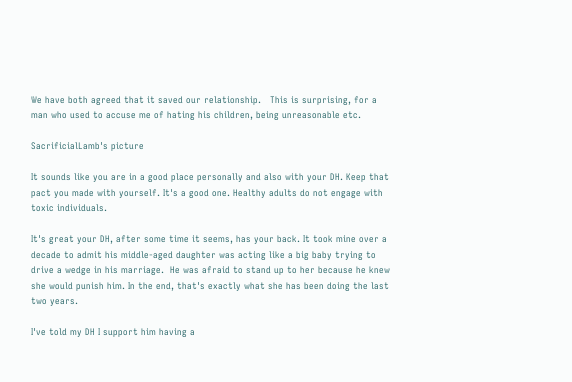We have both agreed that it saved our relationship.   This is surprising, for a man who used to accuse me of hating his children, being unreasonable etc.

SacrificialLamb's picture

It sounds like you are in a good place personally and also with your DH. Keep that pact you made with yourself. It's a good one. Healthy adults do not engage with toxic individuals.

It's great your DH, after some time it seems, has your back. It took mine over a decade to admit his middle-aged daughter was acting like a big baby trying to drive a wedge in his marriage.  He was afraid to stand up to her because he knew she would punish him. In the end, that's exactly what she has been doing the last two years.

I've told my DH I support him having a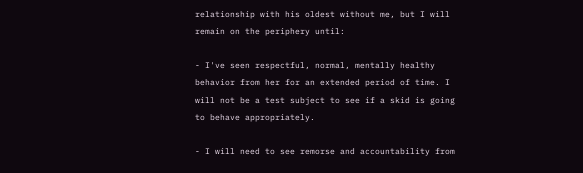relationship with his oldest without me, but I will remain on the periphery until:

- I've seen respectful, normal, mentally healthy behavior from her for an extended period of time. I will not be a test subject to see if a skid is going to behave appropriately.

- I will need to see remorse and accountability from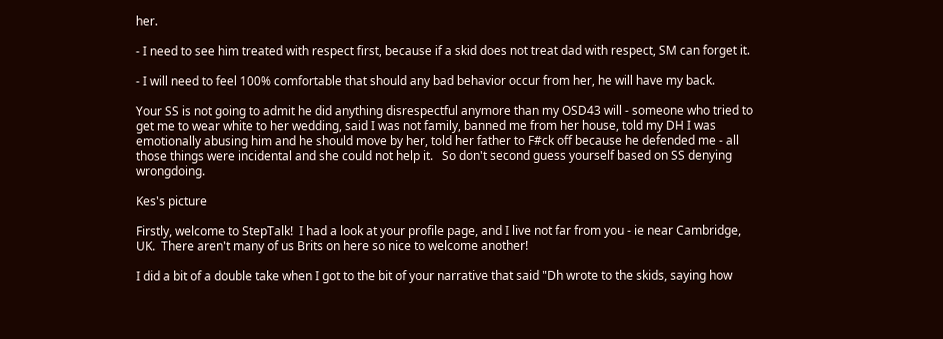her.

- I need to see him treated with respect first, because if a skid does not treat dad with respect, SM can forget it.

- I will need to feel 100% comfortable that should any bad behavior occur from her, he will have my back.

Your SS is not going to admit he did anything disrespectful anymore than my OSD43 will - someone who tried to get me to wear white to her wedding, said I was not family, banned me from her house, told my DH I was emotionally abusing him and he should move by her, told her father to F#ck off because he defended me - all those things were incidental and she could not help it.   So don't second guess yourself based on SS denying wrongdoing.

Kes's picture

Firstly, welcome to StepTalk!  I had a look at your profile page, and I live not far from you - ie near Cambridge, UK.  There aren't many of us Brits on here so nice to welcome another!

I did a bit of a double take when I got to the bit of your narrative that said "Dh wrote to the skids, saying how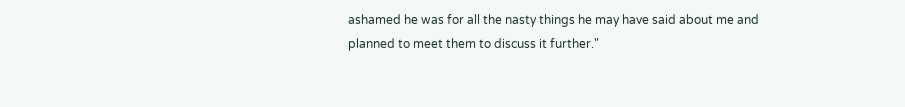ashamed he was for all the nasty things he may have said about me and planned to meet them to discuss it further."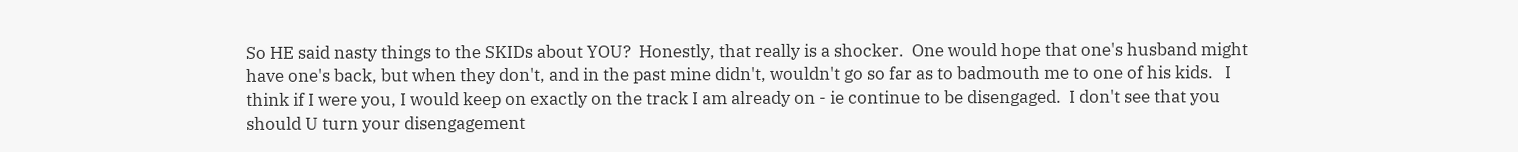So HE said nasty things to the SKIDs about YOU?  Honestly, that really is a shocker.  One would hope that one's husband might have one's back, but when they don't, and in the past mine didn't, wouldn't go so far as to badmouth me to one of his kids.   I think if I were you, I would keep on exactly on the track I am already on - ie continue to be disengaged.  I don't see that you should U turn your disengagement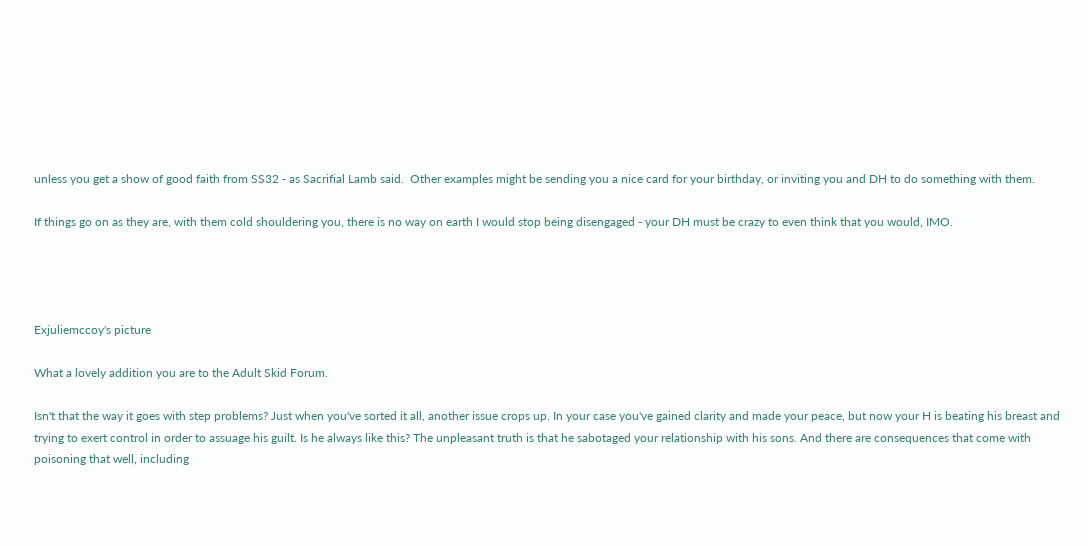unless you get a show of good faith from SS32 - as Sacrifial Lamb said.  Other examples might be sending you a nice card for your birthday, or inviting you and DH to do something with them.

If things go on as they are, with them cold shouldering you, there is no way on earth I would stop being disengaged - your DH must be crazy to even think that you would, IMO.




Exjuliemccoy's picture

What a lovely addition you are to the Adult Skid Forum.

Isn't that the way it goes with step problems? Just when you've sorted it all, another issue crops up. In your case you've gained clarity and made your peace, but now your H is beating his breast and trying to exert control in order to assuage his guilt. Is he always like this? The unpleasant truth is that he sabotaged your relationship with his sons. And there are consequences that come with poisoning that well, including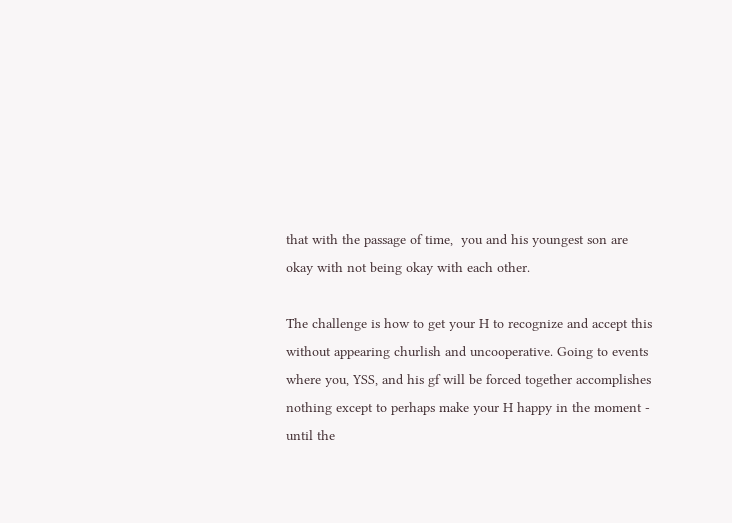that with the passage of time,  you and his youngest son are okay with not being okay with each other.

The challenge is how to get your H to recognize and accept this without appearing churlish and uncooperative. Going to events where you, YSS, and his gf will be forced together accomplishes nothing except to perhaps make your H happy in the moment - until the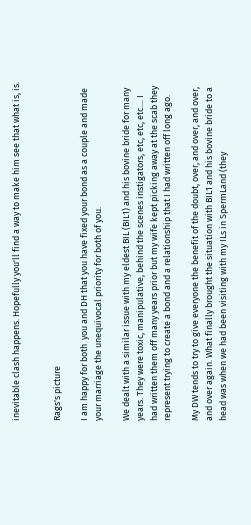inevitable clash happens. Hopefully you'll find a way to make him see that what is, is.


Rags's picture

I am happy for both  you and DH that you have fixed your bond as a couple and made your marriage the unequivocal priority for both of you.

We dealt with a similar issue with my eldest BIL (BIL1) and his bovine bride for many years. They were toxic, manipulative, behind the scenes instigators, etc, etc, etc.... I had written them off many years prior but my wife kept picking away at the scab they represent trying to create a bond and a relationship that I had written off long ago.

My DW tends to try to give everyone the benefit of the doubt, over, and over, and over, and over again. What finally brought the situation with BIL1 and his bovine bride to a head was when we had been visiting with my ILs in SpermLand (they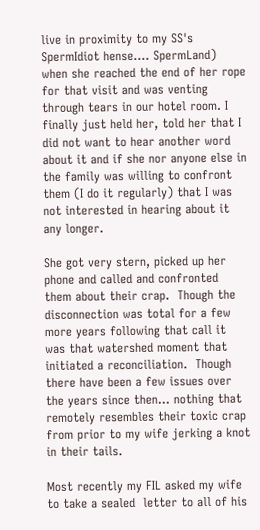live in proximity to my SS's SpermIdiot hense.... SpermLand) when she reached the end of her rope for that visit and was venting through tears in our hotel room. I finally just held her, told her that I did not want to hear another word about it and if she nor anyone else in the family was willing to confront them (I do it regularly) that I was not interested in hearing about it any longer.

She got very stern, picked up her phone and called and confronted them about their crap.  Though the disconnection was total for a few more years following that call it was that watershed moment that initiated a reconciliation.  Though there have been a few issues over the years since then... nothing that remotely resembles their toxic crap from prior to my wife jerking a knot in their tails.

Most recently my FIL asked my wife to take a sealed  letter to all of his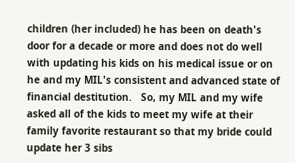children (her included) he has been on death's door for a decade or more and does not do well with updating his kids on his medical issue or on he and my MIL's consistent and advanced state of financial destitution.   So, my MIL and my wife asked all of the kids to meet my wife at their family favorite restaurant so that my bride could update her 3 sibs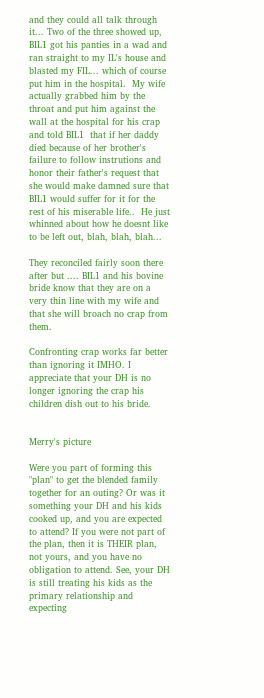and they could all talk through it... Two of the three showed up, BIL1 got his panties in a wad and ran straight to my IL's house and blasted my FIL... which of course put him in the hospital.  My wife actually grabbed him by the throat and put him against the wall at the hospital for his crap and told BIL1  that if her daddy died because of her brother's failure to follow instrutions and honor their father's request that she would make damned sure that BIL1 would suffer for it for the rest of his miserable life..  He just whinned about how he doesnt like to be left out, blah, blah, blah...

They reconciled fairly soon there after but .... BIL1 and his bovine bride know that they are on a very thin line with my wife and that she will broach no crap from them.

Confronting crap works far better than ignoring it IMHO. I appreciate that your DH is no longer ignoring the crap his children dish out to his bride.


Merry's picture

Were you part of forming this "plan" to get the blended family together for an outing? Or was it something your DH and his kids cooked up, and you are expected to attend? If you were not part of the plan, then it is THEIR plan, not yours, and you have no obligation to attend. See, your DH is still treating his kids as the primary relationship and expecting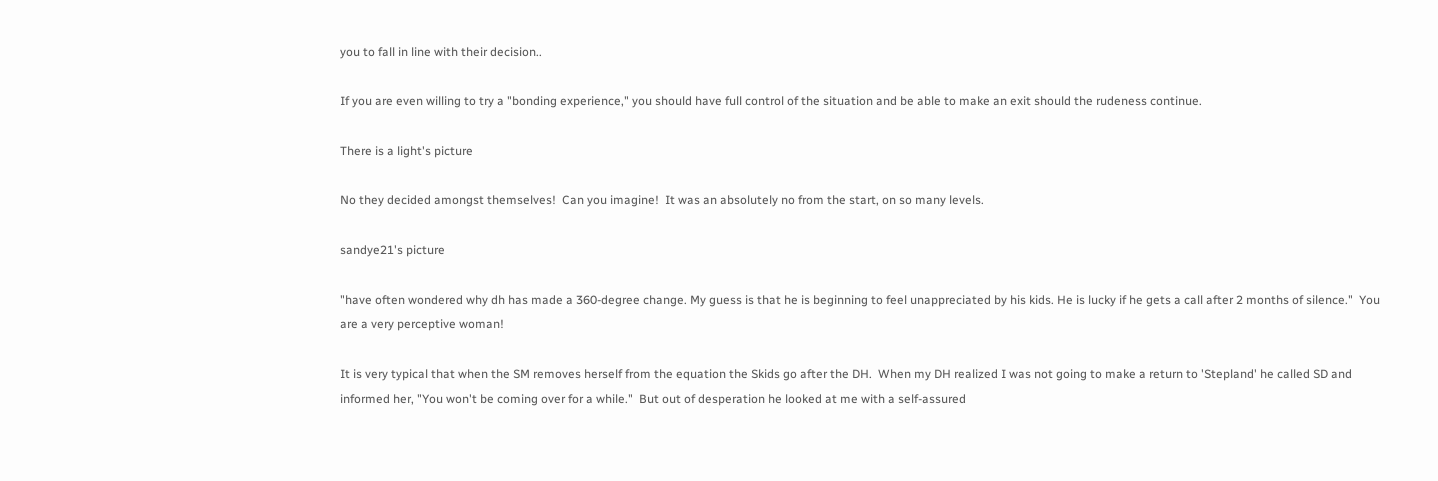you to fall in line with their decision..

If you are even willing to try a "bonding experience," you should have full control of the situation and be able to make an exit should the rudeness continue.

There is a light's picture

No they decided amongst themselves!  Can you imagine!  It was an absolutely no from the start, on so many levels.

sandye21's picture

"have often wondered why dh has made a 360-degree change. My guess is that he is beginning to feel unappreciated by his kids. He is lucky if he gets a call after 2 months of silence."  You are a very perceptive woman!

It is very typical that when the SM removes herself from the equation the Skids go after the DH.  When my DH realized I was not going to make a return to 'Stepland' he called SD and informed her, "You won't be coming over for a while."  But out of desperation he looked at me with a self-assured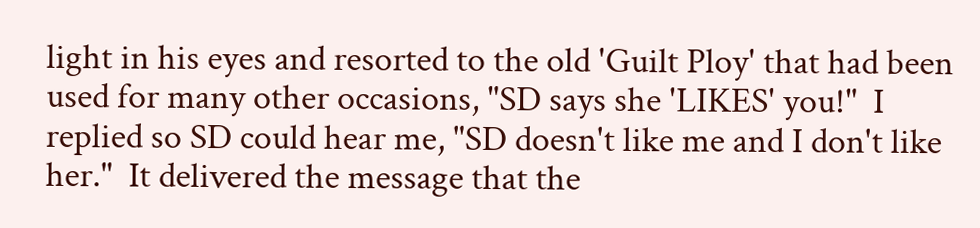light in his eyes and resorted to the old 'Guilt Ploy' that had been used for many other occasions, "SD says she 'LIKES' you!"  I replied so SD could hear me, "SD doesn't like me and I don't like her."  It delivered the message that the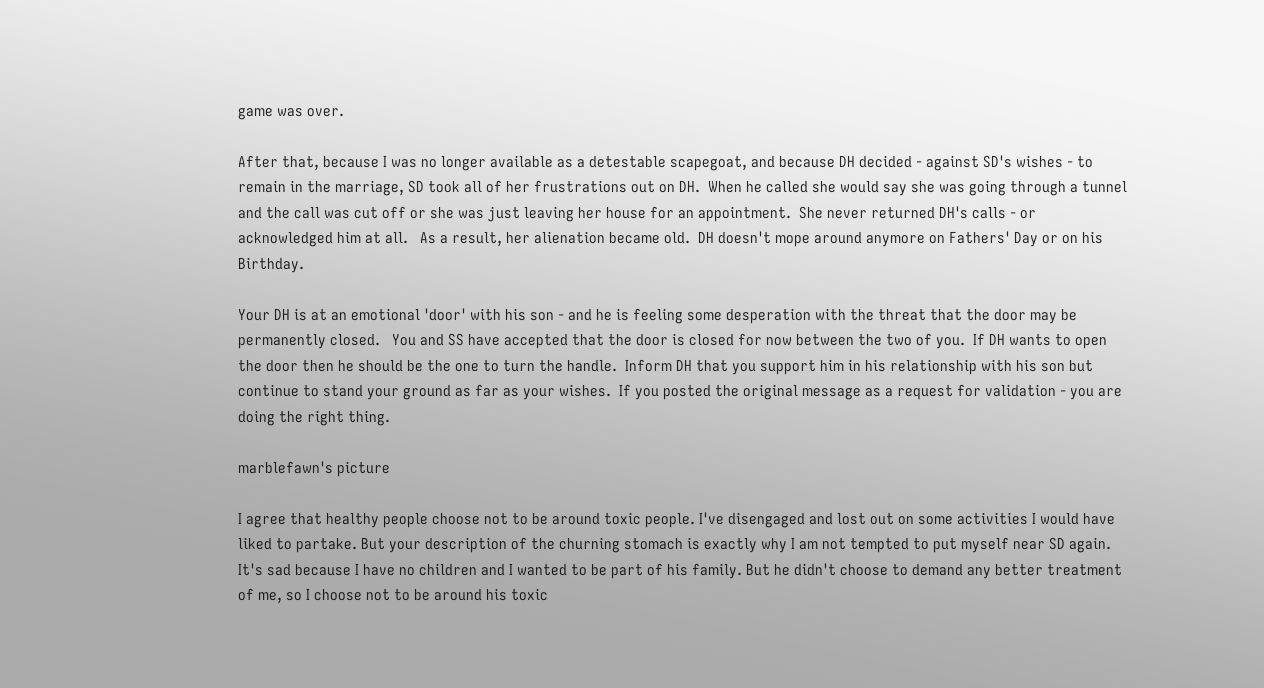game was over.

After that, because I was no longer available as a detestable scapegoat, and because DH decided - against SD's wishes - to remain in the marriage, SD took all of her frustrations out on DH.  When he called she would say she was going through a tunnel and the call was cut off or she was just leaving her house for an appointment.  She never returned DH's calls - or acknowledged him at all.   As a result, her alienation became old.  DH doesn't mope around anymore on Fathers' Day or on his Birthday.

Your DH is at an emotional 'door' with his son - and he is feeling some desperation with the threat that the door may be permanently closed.   You and SS have accepted that the door is closed for now between the two of you.  If DH wants to open the door then he should be the one to turn the handle.  Inform DH that you support him in his relationship with his son but continue to stand your ground as far as your wishes.  If you posted the original message as a request for validation - you are doing the right thing.

marblefawn's picture

I agree that healthy people choose not to be around toxic people. I've disengaged and lost out on some activities I would have liked to partake. But your description of the churning stomach is exactly why I am not tempted to put myself near SD again. It's sad because I have no children and I wanted to be part of his family. But he didn't choose to demand any better treatment of me, so I choose not to be around his toxic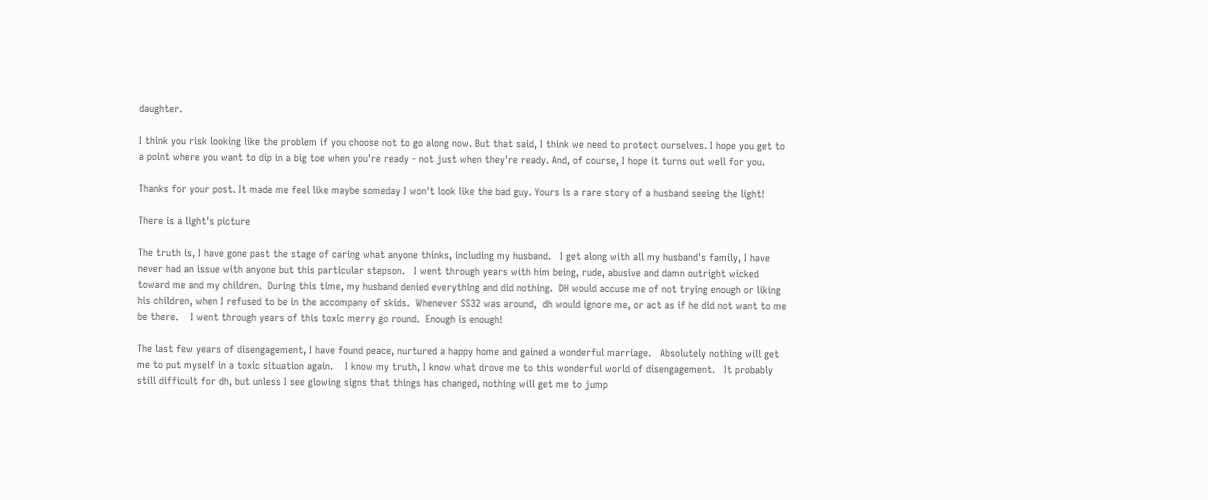daughter.

I think you risk looking like the problem if you choose not to go along now. But that said, I think we need to protect ourselves. I hope you get to a point where you want to dip in a big toe when you're ready - not just when they're ready. And, of course, I hope it turns out well for you.

Thanks for your post. It made me feel like maybe someday I won't look like the bad guy. Yours is a rare story of a husband seeing the light!

There is a light's picture

The truth is, I have gone past the stage of caring what anyone thinks, including my husband.   I get along with all my husband's family, I have never had an issue with anyone but this particular stepson.   I went through years with him being, rude, abusive and damn outright wicked toward me and my children.  During this time, my husband denied everything and did nothing.  DH would accuse me of not trying enough or liking his children, when I refused to be in the accompany of skids.  Whenever SS32 was around,  dh would ignore me, or act as if he did not want to me be there.    I went through years of this toxic merry go round.  Enough is enough!

The last few years of disengagement, I have found peace, nurtured a happy home and gained a wonderful marriage.   Absolutely nothing will get me to put myself in a toxic situation again.    I know my truth, I know what drove me to this wonderful world of disengagement.   It probably still difficult for dh, but unless I see glowing signs that things has changed, nothing will get me to jump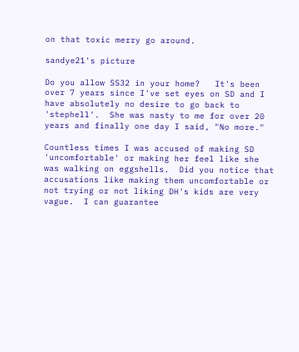on that toxic merry go around.

sandye21's picture

Do you allow SS32 in your home?   It's been over 7 years since I've set eyes on SD and I have absolutely no desire to go back to 'stephell'.  She was nasty to me for over 20 years and finally one day I said, "No more."

Countless times I was accused of making SD 'uncomfortable' or making her feel like she was walking on eggshells.  Did you notice that accusations like making them uncomfortable or not trying or not liking DH's kids are very vague.  I can guarantee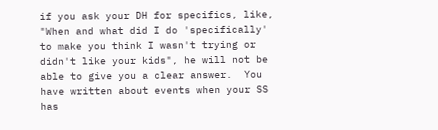if you ask your DH for specifics, like, "When and what did I do 'specifically' to make you think I wasn't trying or didn't like your kids", he will not be able to give you a clear answer.  You have written about events when your SS has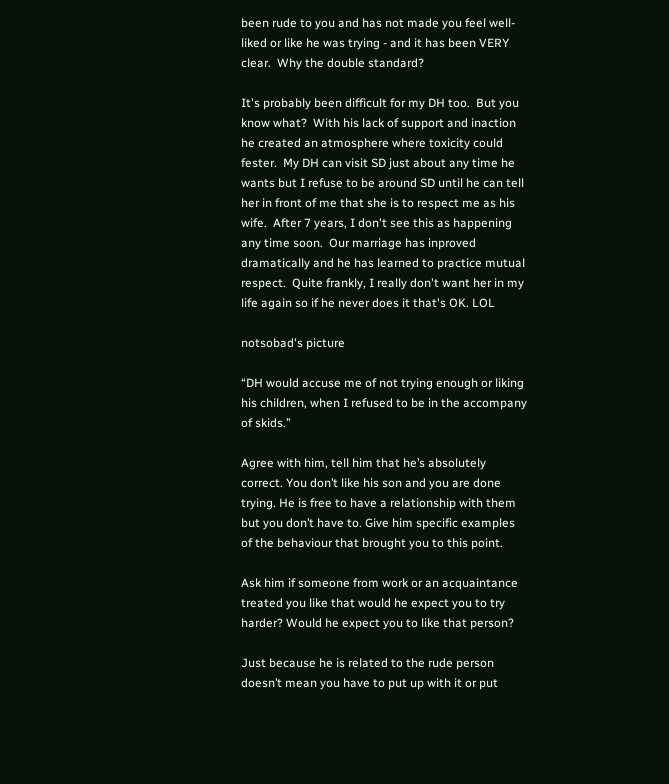been rude to you and has not made you feel well-liked or like he was trying - and it has been VERY clear.  Why the double standard?

It's probably been difficult for my DH too.  But you know what?  With his lack of support and inaction he created an atmosphere where toxicity could fester.  My DH can visit SD just about any time he wants but I refuse to be around SD until he can tell her in front of me that she is to respect me as his wife.  After 7 years, I don't see this as happening any time soon.  Our marriage has inproved dramatically and he has learned to practice mutual respect.  Quite frankly, I really don't want her in my life again so if he never does it that's OK. LOL

notsobad's picture

“DH would accuse me of not trying enough or liking his children, when I refused to be in the accompany of skids.”

Agree with him, tell him that he’s absolutely correct. You don’t like his son and you are done trying. He is free to have a relationship with them but you don’t have to. Give him specific examples of the behaviour that brought you to this point.

Ask him if someone from work or an acquaintance treated you like that would he expect you to try harder? Would he expect you to like that person?

Just because he is related to the rude person doesn’t mean you have to put up with it or put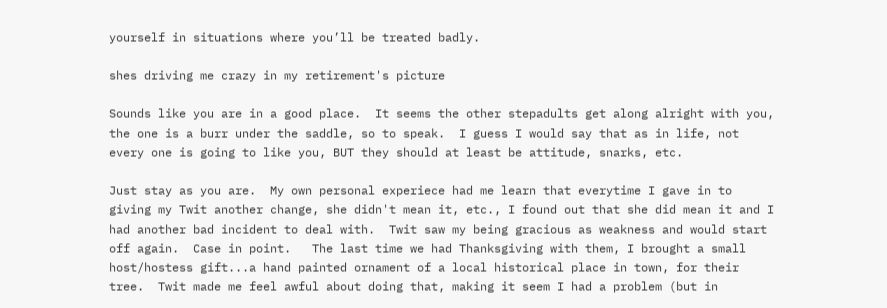yourself in situations where you’ll be treated badly.

shes driving me crazy in my retirement's picture

Sounds like you are in a good place.  It seems the other stepadults get along alright with you, the one is a burr under the saddle, so to speak.  I guess I would say that as in life, not every one is going to like you, BUT they should at least be attitude, snarks, etc.

Just stay as you are.  My own personal experiece had me learn that everytime I gave in to giving my Twit another change, she didn't mean it, etc., I found out that she did mean it and I had another bad incident to deal with.  Twit saw my being gracious as weakness and would start off again.  Case in point.   The last time we had Thanksgiving with them, I brought a small host/hostess gift...a hand painted ornament of a local historical place in town, for their tree.  Twit made me feel awful about doing that, making it seem I had a problem (but in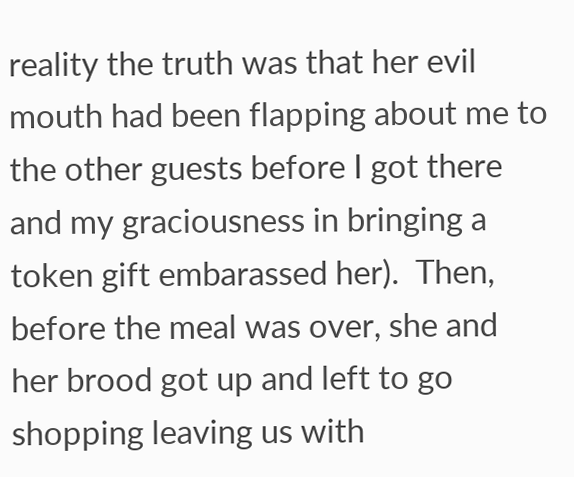reality the truth was that her evil mouth had been flapping about me to the other guests before I got there and my graciousness in bringing a token gift embarassed her).  Then, before the meal was over, she and her brood got up and left to go shopping leaving us with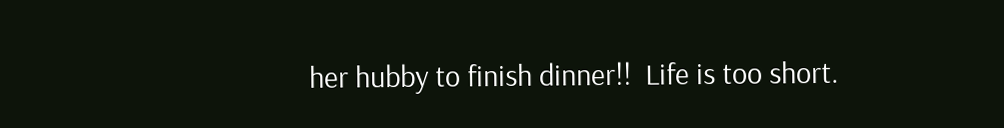her hubby to finish dinner!!  Life is too short.